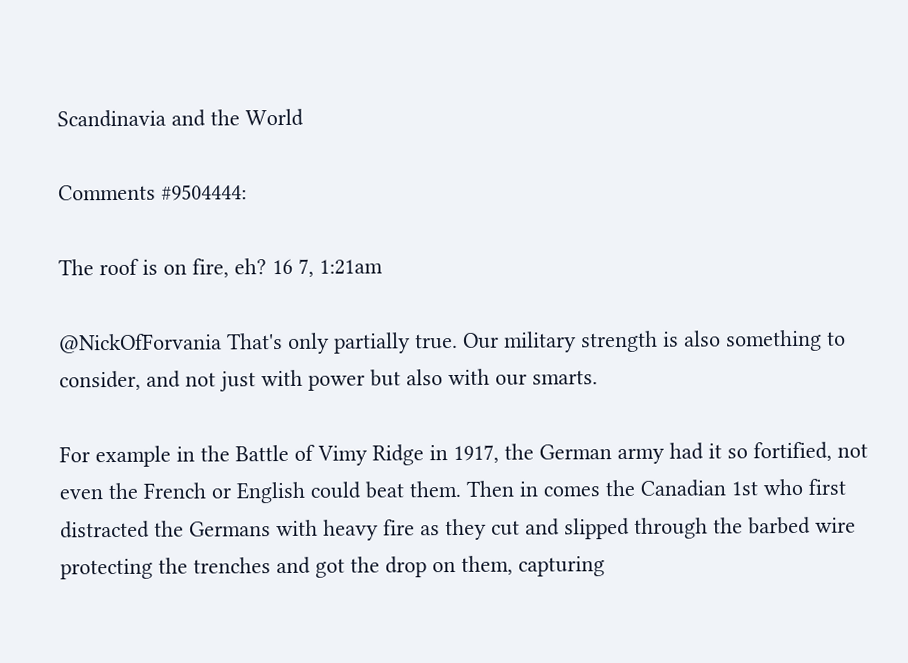Scandinavia and the World

Comments #9504444:

The roof is on fire, eh? 16 7, 1:21am

@NickOfForvania That's only partially true. Our military strength is also something to consider, and not just with power but also with our smarts.

For example in the Battle of Vimy Ridge in 1917, the German army had it so fortified, not even the French or English could beat them. Then in comes the Canadian 1st who first distracted the Germans with heavy fire as they cut and slipped through the barbed wire protecting the trenches and got the drop on them, capturing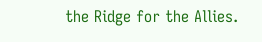the Ridge for the Allies.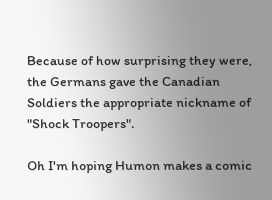Because of how surprising they were, the Germans gave the Canadian Soldiers the appropriate nickname of "Shock Troopers".

Oh I'm hoping Humon makes a comic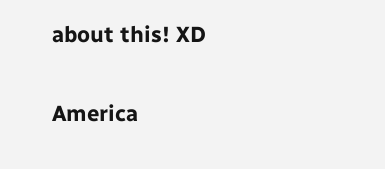about this! XD

America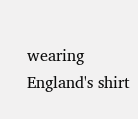wearing England's shirt